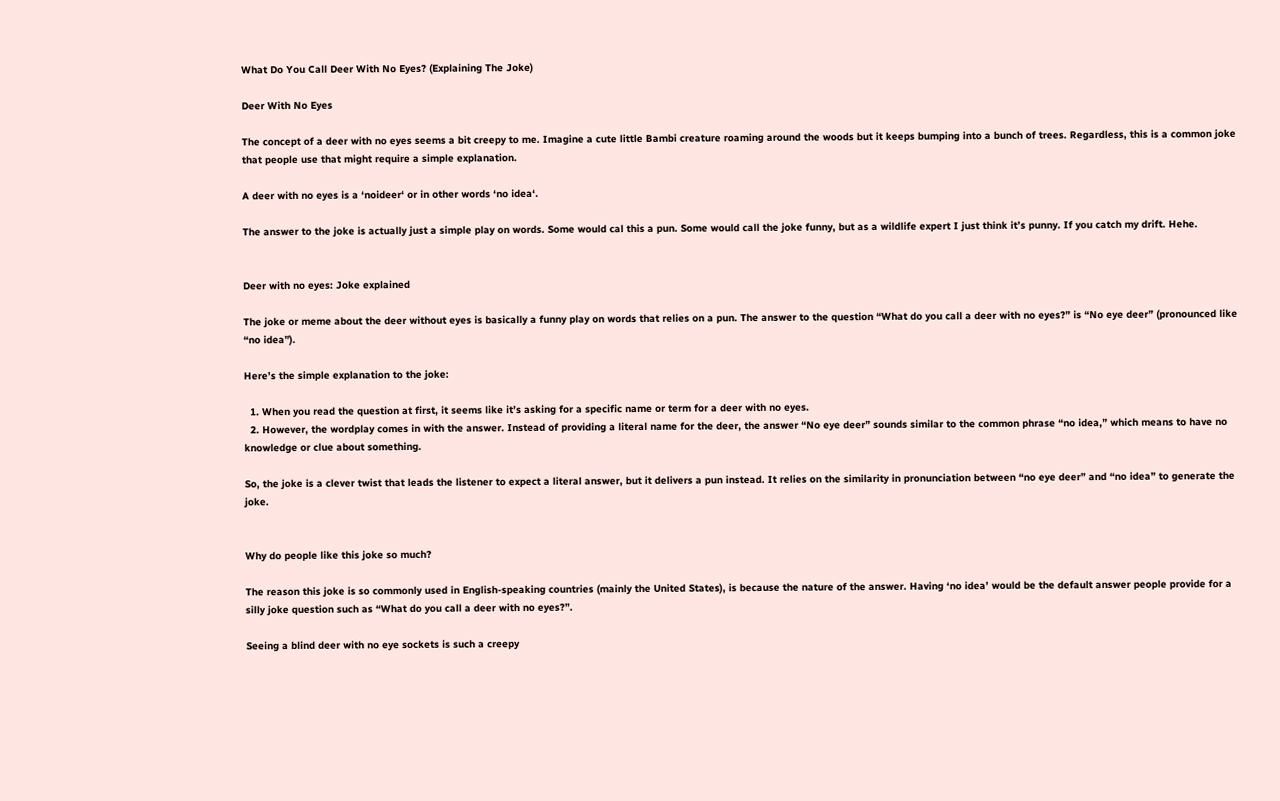What Do You Call Deer With No Eyes? (Explaining The Joke)

Deer With No Eyes

The concept of a deer with no eyes seems a bit creepy to me. Imagine a cute little Bambi creature roaming around the woods but it keeps bumping into a bunch of trees. Regardless, this is a common joke that people use that might require a simple explanation.

A deer with no eyes is a ‘noideer‘ or in other words ‘no idea‘.

The answer to the joke is actually just a simple play on words. Some would cal this a pun. Some would call the joke funny, but as a wildlife expert I just think it’s punny. If you catch my drift. Hehe.


Deer with no eyes: Joke explained

The joke or meme about the deer without eyes is basically a funny play on words that relies on a pun. The answer to the question “What do you call a deer with no eyes?” is “No eye deer” (pronounced like “no idea”).

Here’s the simple explanation to the joke:

  1. When you read the question at first, it seems like it’s asking for a specific name or term for a deer with no eyes.
  2. However, the wordplay comes in with the answer. Instead of providing a literal name for the deer, the answer “No eye deer” sounds similar to the common phrase “no idea,” which means to have no knowledge or clue about something.

So, the joke is a clever twist that leads the listener to expect a literal answer, but it delivers a pun instead. It relies on the similarity in pronunciation between “no eye deer” and “no idea” to generate the joke.


Why do people like this joke so much?

The reason this joke is so commonly used in English-speaking countries (mainly the United States), is because the nature of the answer. Having ‘no idea’ would be the default answer people provide for a silly joke question such as “What do you call a deer with no eyes?”.

Seeing a blind deer with no eye sockets is such a creepy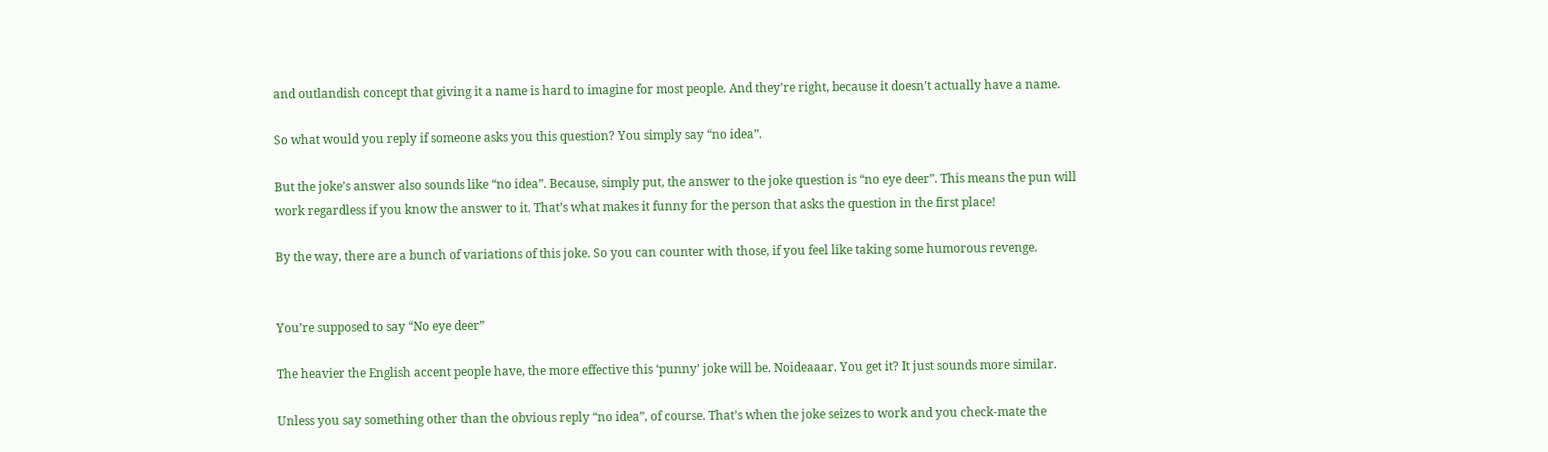and outlandish concept that giving it a name is hard to imagine for most people. And they’re right, because it doesn’t actually have a name.

So what would you reply if someone asks you this question? You simply say “no idea”.

But the joke’s answer also sounds like “no idea”. Because, simply put, the answer to the joke question is “no eye deer”. This means the pun will work regardless if you know the answer to it. That’s what makes it funny for the person that asks the question in the first place!

By the way, there are a bunch of variations of this joke. So you can counter with those, if you feel like taking some humorous revenge.


You’re supposed to say “No eye deer”

The heavier the English accent people have, the more effective this ‘punny’ joke will be. Noideaaar. You get it? It just sounds more similar.

Unless you say something other than the obvious reply “no idea”, of course. That’s when the joke seizes to work and you check-mate the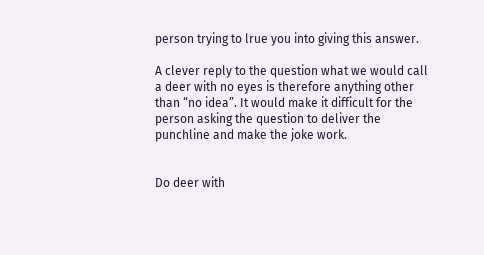person trying to lrue you into giving this answer.

A clever reply to the question what we would call a deer with no eyes is therefore anything other than “no idea”. It would make it difficult for the person asking the question to deliver the punchline and make the joke work.


Do deer with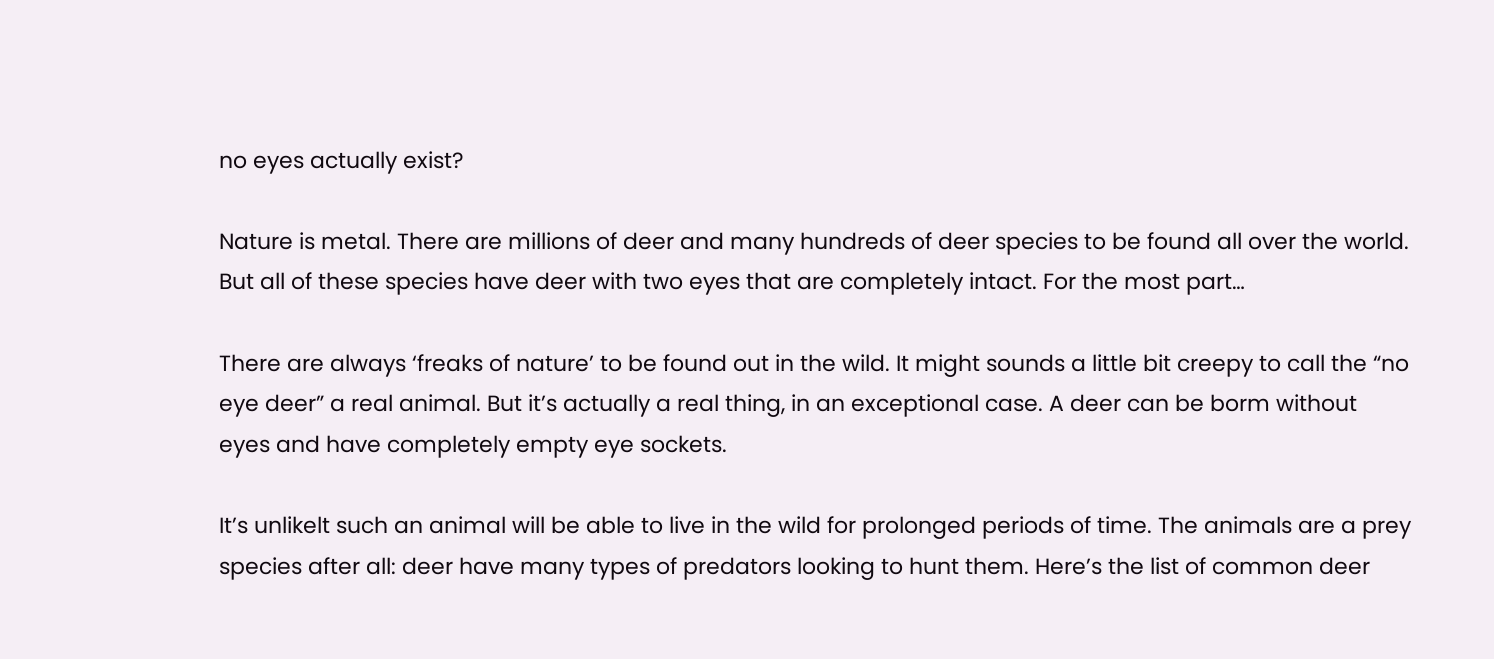no eyes actually exist?

Nature is metal. There are millions of deer and many hundreds of deer species to be found all over the world. But all of these species have deer with two eyes that are completely intact. For the most part…

There are always ‘freaks of nature’ to be found out in the wild. It might sounds a little bit creepy to call the “no eye deer” a real animal. But it’s actually a real thing, in an exceptional case. A deer can be borm without eyes and have completely empty eye sockets.

It’s unlikelt such an animal will be able to live in the wild for prolonged periods of time. The animals are a prey species after all: deer have many types of predators looking to hunt them. Here’s the list of common deer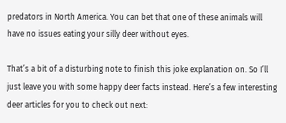predators in North America. You can bet that one of these animals will have no issues eating your silly deer without eyes.

That’s a bit of a disturbing note to finish this joke explanation on. So I’ll just leave you with some happy deer facts instead. Here’s a few interesting deer articles for you to check out next: